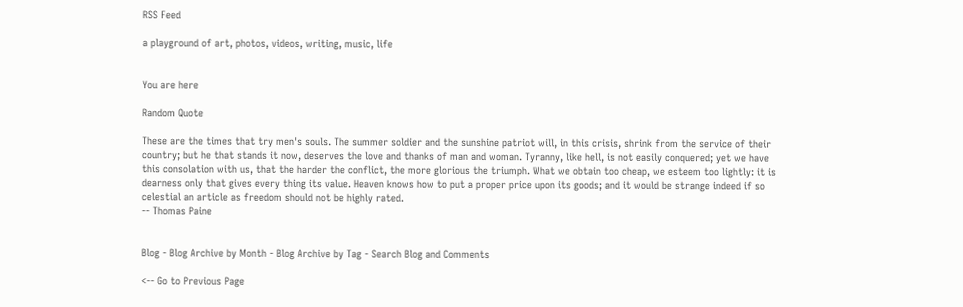RSS Feed

a playground of art, photos, videos, writing, music, life


You are here

Random Quote

These are the times that try men's souls. The summer soldier and the sunshine patriot will, in this crisis, shrink from the service of their country; but he that stands it now, deserves the love and thanks of man and woman. Tyranny, like hell, is not easily conquered; yet we have this consolation with us, that the harder the conflict, the more glorious the triumph. What we obtain too cheap, we esteem too lightly: it is dearness only that gives every thing its value. Heaven knows how to put a proper price upon its goods; and it would be strange indeed if so celestial an article as freedom should not be highly rated.
-- Thomas Paine


Blog - Blog Archive by Month - Blog Archive by Tag - Search Blog and Comments

<-- Go to Previous Page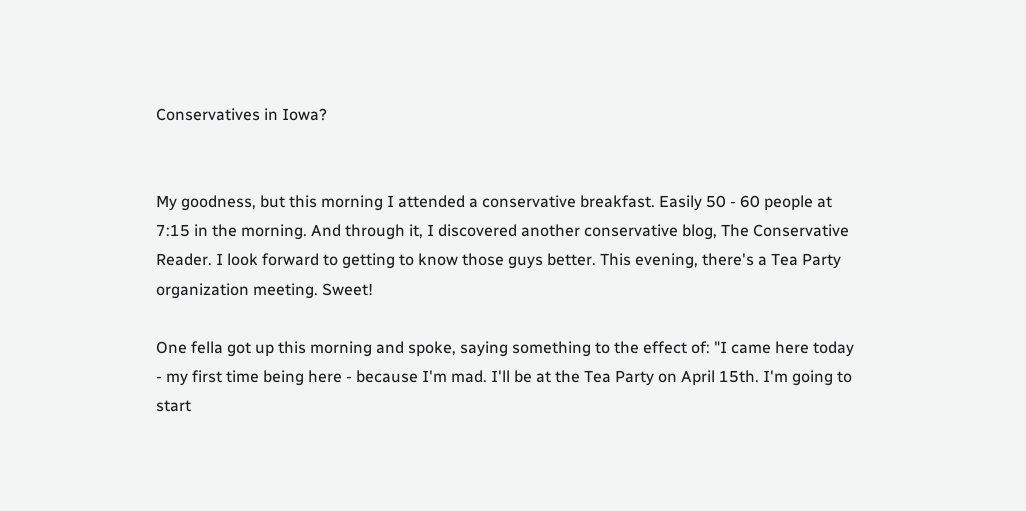Conservatives in Iowa?


My goodness, but this morning I attended a conservative breakfast. Easily 50 - 60 people at 7:15 in the morning. And through it, I discovered another conservative blog, The Conservative Reader. I look forward to getting to know those guys better. This evening, there's a Tea Party organization meeting. Sweet!

One fella got up this morning and spoke, saying something to the effect of: "I came here today - my first time being here - because I'm mad. I'll be at the Tea Party on April 15th. I'm going to start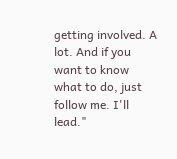getting involved. A lot. And if you want to know what to do, just follow me. I'll lead."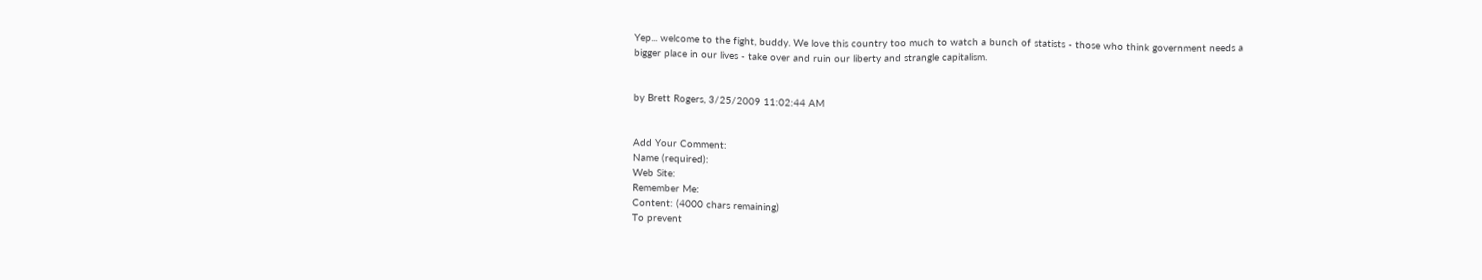Yep... welcome to the fight, buddy. We love this country too much to watch a bunch of statists - those who think government needs a bigger place in our lives - take over and ruin our liberty and strangle capitalism.


by Brett Rogers, 3/25/2009 11:02:44 AM


Add Your Comment:
Name (required):
Web Site:
Remember Me:
Content: (4000 chars remaining)
To prevent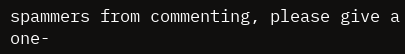spammers from commenting, please give a one-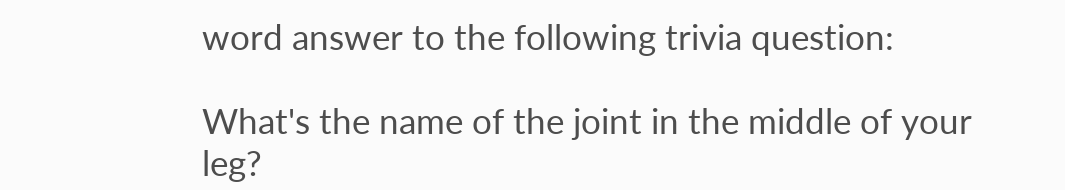word answer to the following trivia question:

What's the name of the joint in the middle of your leg?